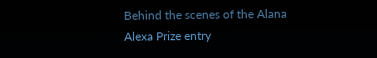Behind the scenes of the Alana Alexa Prize entry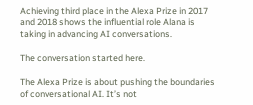Achieving third place in the Alexa Prize in 2017 and 2018 shows the influential role Alana is taking in advancing AI conversations.

The conversation started here.

The Alexa Prize is about pushing the boundaries of conversational AI. It’s not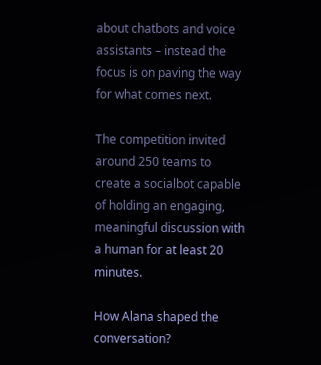about chatbots and voice assistants – instead the focus is on paving the way for what comes next.

The competition invited around 250 teams to create a socialbot capable of holding an engaging, meaningful discussion with a human for at least 20 minutes.

How Alana shaped the conversation?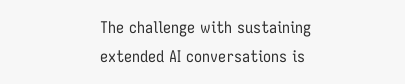The challenge with sustaining extended AI conversations is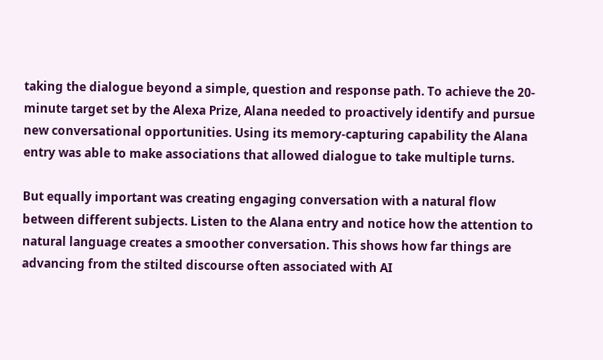taking the dialogue beyond a simple, question and response path. To achieve the 20-minute target set by the Alexa Prize, Alana needed to proactively identify and pursue new conversational opportunities. Using its memory-capturing capability the Alana entry was able to make associations that allowed dialogue to take multiple turns.

But equally important was creating engaging conversation with a natural flow between different subjects. Listen to the Alana entry and notice how the attention to natural language creates a smoother conversation. This shows how far things are advancing from the stilted discourse often associated with AI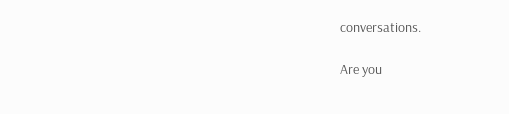conversations.

Are you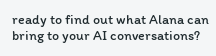ready to find out what Alana can bring to your AI conversations?